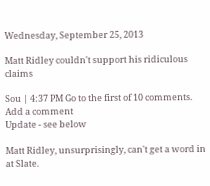Wednesday, September 25, 2013

Matt Ridley couldn't support his ridiculous claims

Sou | 4:37 PM Go to the first of 10 comments. Add a comment
Update - see below

Matt Ridley, unsurprisingly, can't get a word in at Slate.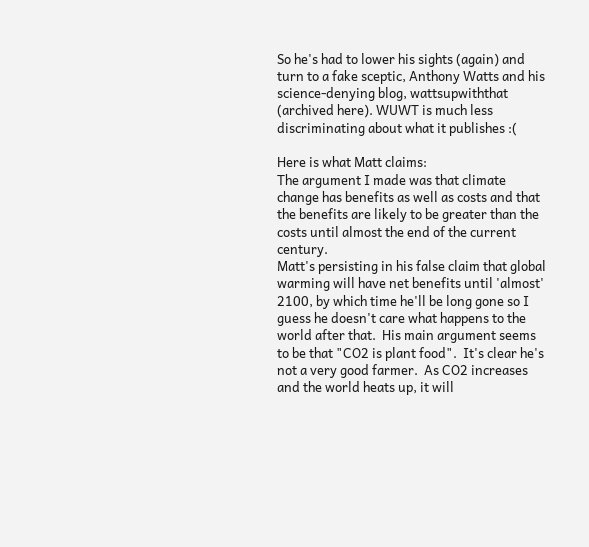So he's had to lower his sights (again) and turn to a fake sceptic, Anthony Watts and his science-denying blog, wattsupwiththat (archived here). WUWT is much less discriminating about what it publishes :(

Here is what Matt claims:
The argument I made was that climate change has benefits as well as costs and that the benefits are likely to be greater than the costs until almost the end of the current century.
Matt's persisting in his false claim that global warming will have net benefits until 'almost' 2100, by which time he'll be long gone so I guess he doesn't care what happens to the world after that.  His main argument seems to be that "CO2 is plant food".  It's clear he's not a very good farmer.  As CO2 increases and the world heats up, it will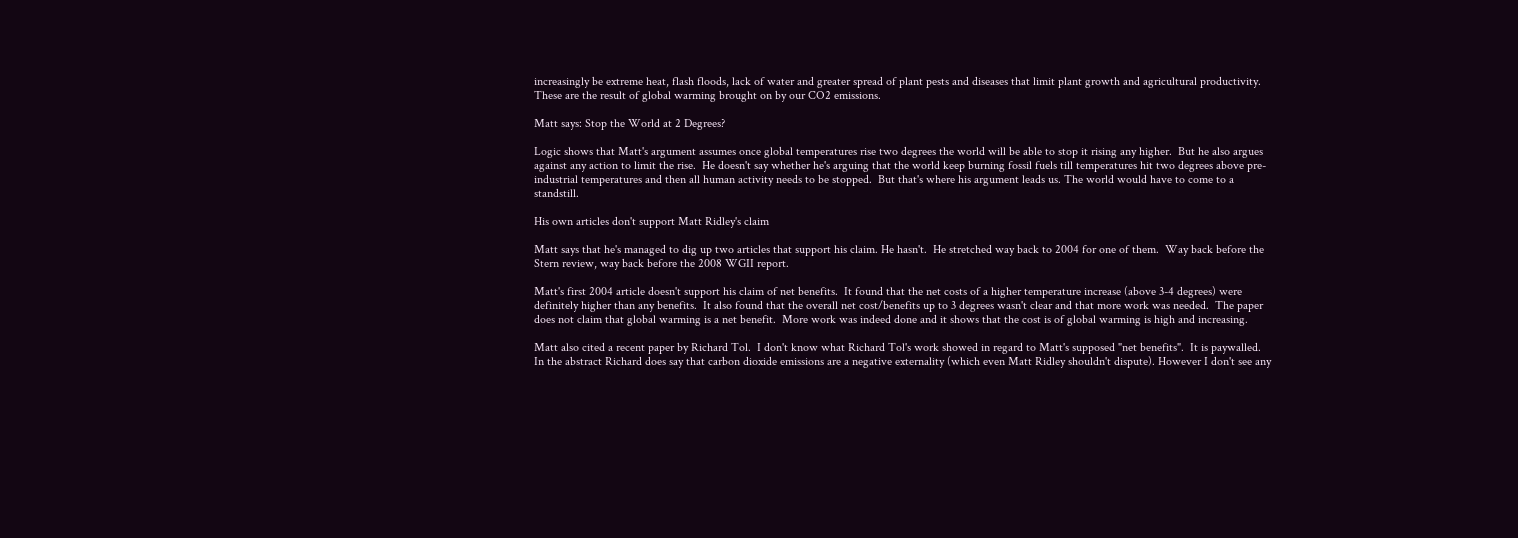increasingly be extreme heat, flash floods, lack of water and greater spread of plant pests and diseases that limit plant growth and agricultural productivity.  These are the result of global warming brought on by our CO2 emissions.

Matt says: Stop the World at 2 Degrees?

Logic shows that Matt's argument assumes once global temperatures rise two degrees the world will be able to stop it rising any higher.  But he also argues against any action to limit the rise.  He doesn't say whether he's arguing that the world keep burning fossil fuels till temperatures hit two degrees above pre-industrial temperatures and then all human activity needs to be stopped.  But that's where his argument leads us. The world would have to come to a standstill.

His own articles don't support Matt Ridley's claim

Matt says that he's managed to dig up two articles that support his claim. He hasn't.  He stretched way back to 2004 for one of them.  Way back before the Stern review, way back before the 2008 WGII report.

Matt's first 2004 article doesn't support his claim of net benefits.  It found that the net costs of a higher temperature increase (above 3-4 degrees) were definitely higher than any benefits.  It also found that the overall net cost/benefits up to 3 degrees wasn't clear and that more work was needed.  The paper does not claim that global warming is a net benefit.  More work was indeed done and it shows that the cost is of global warming is high and increasing.

Matt also cited a recent paper by Richard Tol.  I don't know what Richard Tol's work showed in regard to Matt's supposed "net benefits".  It is paywalled.  In the abstract Richard does say that carbon dioxide emissions are a negative externality (which even Matt Ridley shouldn't dispute). However I don't see any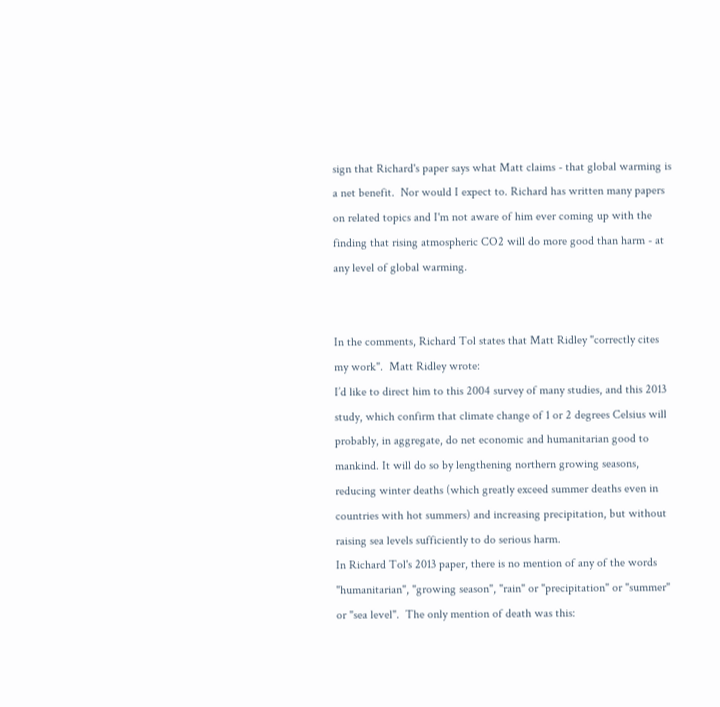sign that Richard's paper says what Matt claims - that global warming is a net benefit.  Nor would I expect to. Richard has written many papers on related topics and I'm not aware of him ever coming up with the finding that rising atmospheric CO2 will do more good than harm - at any level of global warming.


In the comments, Richard Tol states that Matt Ridley "correctly cites my work".  Matt Ridley wrote:
I’d like to direct him to this 2004 survey of many studies, and this 2013 study, which confirm that climate change of 1 or 2 degrees Celsius will probably, in aggregate, do net economic and humanitarian good to mankind. It will do so by lengthening northern growing seasons, reducing winter deaths (which greatly exceed summer deaths even in countries with hot summers) and increasing precipitation, but without raising sea levels sufficiently to do serious harm.
In Richard Tol's 2013 paper, there is no mention of any of the words "humanitarian", "growing season", "rain" or "precipitation" or "summer" or "sea level".  The only mention of death was this: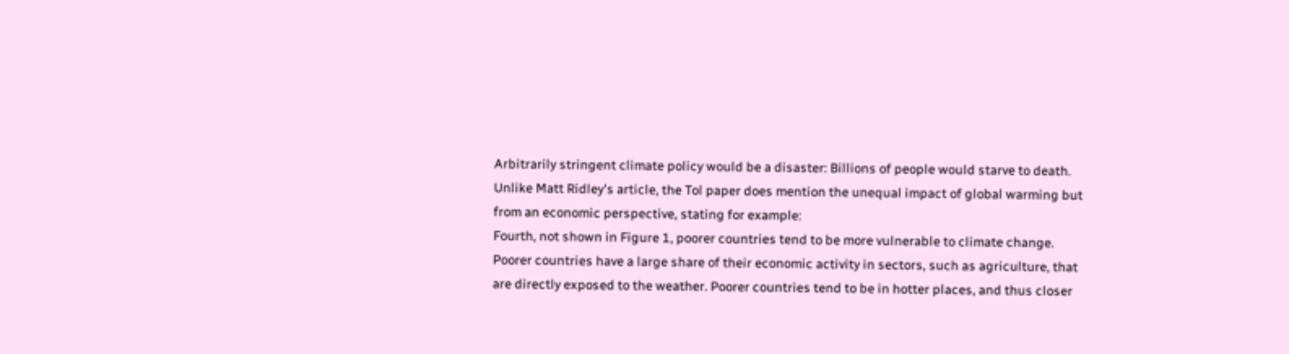Arbitrarily stringent climate policy would be a disaster: Billions of people would starve to death.
Unlike Matt Ridley's article, the Tol paper does mention the unequal impact of global warming but from an economic perspective, stating for example:
Fourth, not shown in Figure 1, poorer countries tend to be more vulnerable to climate change. Poorer countries have a large share of their economic activity in sectors, such as agriculture, that are directly exposed to the weather. Poorer countries tend to be in hotter places, and thus closer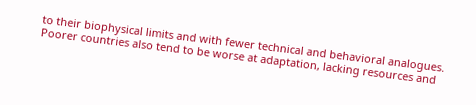to their biophysical limits and with fewer technical and behavioral analogues. Poorer countries also tend to be worse at adaptation, lacking resources and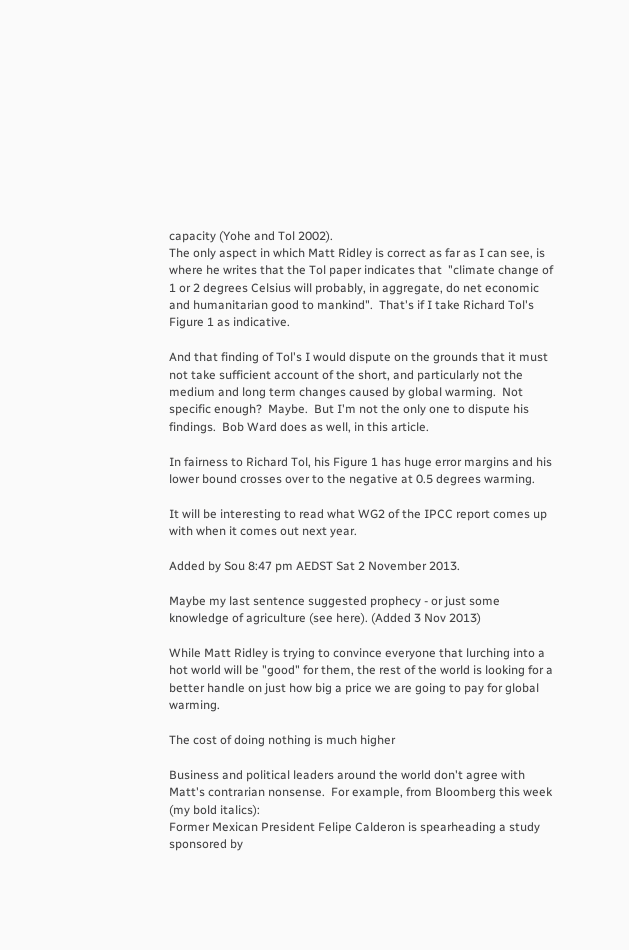capacity (Yohe and Tol 2002).
The only aspect in which Matt Ridley is correct as far as I can see, is where he writes that the Tol paper indicates that  "climate change of 1 or 2 degrees Celsius will probably, in aggregate, do net economic and humanitarian good to mankind".  That's if I take Richard Tol's Figure 1 as indicative.

And that finding of Tol's I would dispute on the grounds that it must not take sufficient account of the short, and particularly not the medium and long term changes caused by global warming.  Not specific enough?  Maybe.  But I'm not the only one to dispute his findings.  Bob Ward does as well, in this article.

In fairness to Richard Tol, his Figure 1 has huge error margins and his lower bound crosses over to the negative at 0.5 degrees warming.

It will be interesting to read what WG2 of the IPCC report comes up with when it comes out next year.

Added by Sou 8:47 pm AEDST Sat 2 November 2013.

Maybe my last sentence suggested prophecy - or just some knowledge of agriculture (see here). (Added 3 Nov 2013)

While Matt Ridley is trying to convince everyone that lurching into a hot world will be "good" for them, the rest of the world is looking for a better handle on just how big a price we are going to pay for global warming.

The cost of doing nothing is much higher

Business and political leaders around the world don't agree with Matt's contrarian nonsense.  For example, from Bloomberg this week (my bold italics):
Former Mexican President Felipe Calderon is spearheading a study sponsored by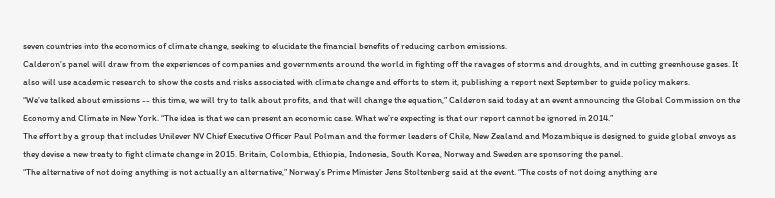seven countries into the economics of climate change, seeking to elucidate the financial benefits of reducing carbon emissions.
Calderon’s panel will draw from the experiences of companies and governments around the world in fighting off the ravages of storms and droughts, and in cutting greenhouse gases. It also will use academic research to show the costs and risks associated with climate change and efforts to stem it, publishing a report next September to guide policy makers.
“We’ve talked about emissions -- this time, we will try to talk about profits, and that will change the equation,” Calderon said today at an event announcing the Global Commission on the Economy and Climate in New York. “The idea is that we can present an economic case. What we’re expecting is that our report cannot be ignored in 2014.”
The effort by a group that includes Unilever NV Chief Executive Officer Paul Polman and the former leaders of Chile, New Zealand and Mozambique is designed to guide global envoys as they devise a new treaty to fight climate change in 2015. Britain, Colombia, Ethiopia, Indonesia, South Korea, Norway and Sweden are sponsoring the panel.
“The alternative of not doing anything is not actually an alternative,” Norway’s Prime Minister Jens Stoltenberg said at the event. “The costs of not doing anything are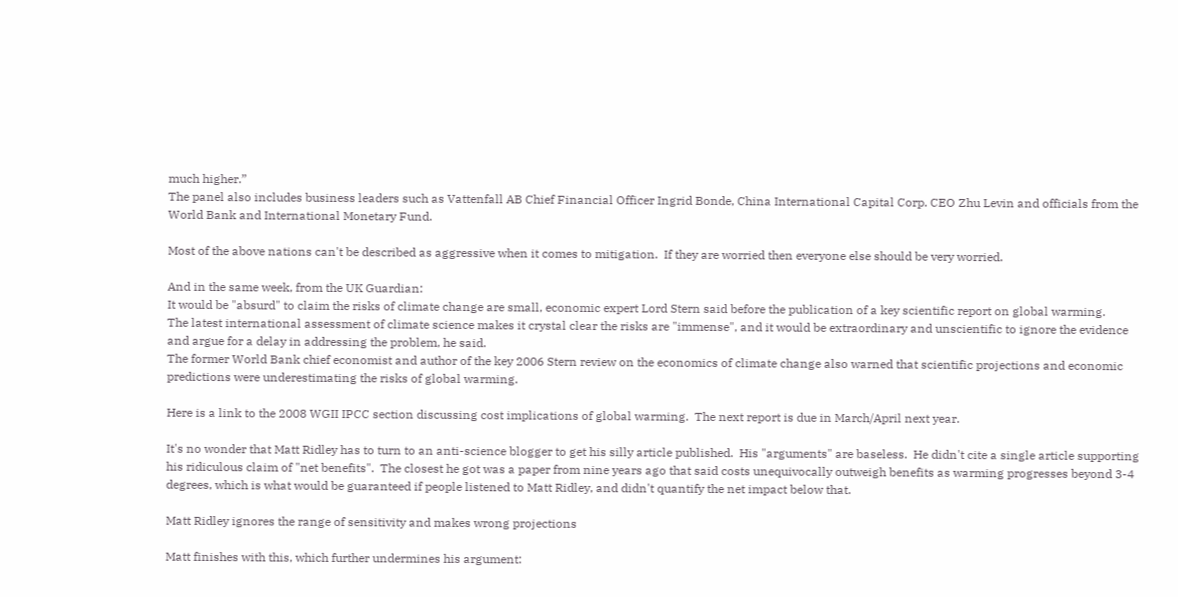much higher.”
The panel also includes business leaders such as Vattenfall AB Chief Financial Officer Ingrid Bonde, China International Capital Corp. CEO Zhu Levin and officials from the World Bank and International Monetary Fund.

Most of the above nations can't be described as aggressive when it comes to mitigation.  If they are worried then everyone else should be very worried.

And in the same week, from the UK Guardian:
It would be "absurd" to claim the risks of climate change are small, economic expert Lord Stern said before the publication of a key scientific report on global warming.
The latest international assessment of climate science makes it crystal clear the risks are "immense", and it would be extraordinary and unscientific to ignore the evidence and argue for a delay in addressing the problem, he said.
The former World Bank chief economist and author of the key 2006 Stern review on the economics of climate change also warned that scientific projections and economic predictions were underestimating the risks of global warming.

Here is a link to the 2008 WGII IPCC section discussing cost implications of global warming.  The next report is due in March/April next year.

It's no wonder that Matt Ridley has to turn to an anti-science blogger to get his silly article published.  His "arguments" are baseless.  He didn't cite a single article supporting his ridiculous claim of "net benefits".  The closest he got was a paper from nine years ago that said costs unequivocally outweigh benefits as warming progresses beyond 3-4 degrees, which is what would be guaranteed if people listened to Matt Ridley, and didn't quantify the net impact below that.

Matt Ridley ignores the range of sensitivity and makes wrong projections

Matt finishes with this, which further undermines his argument: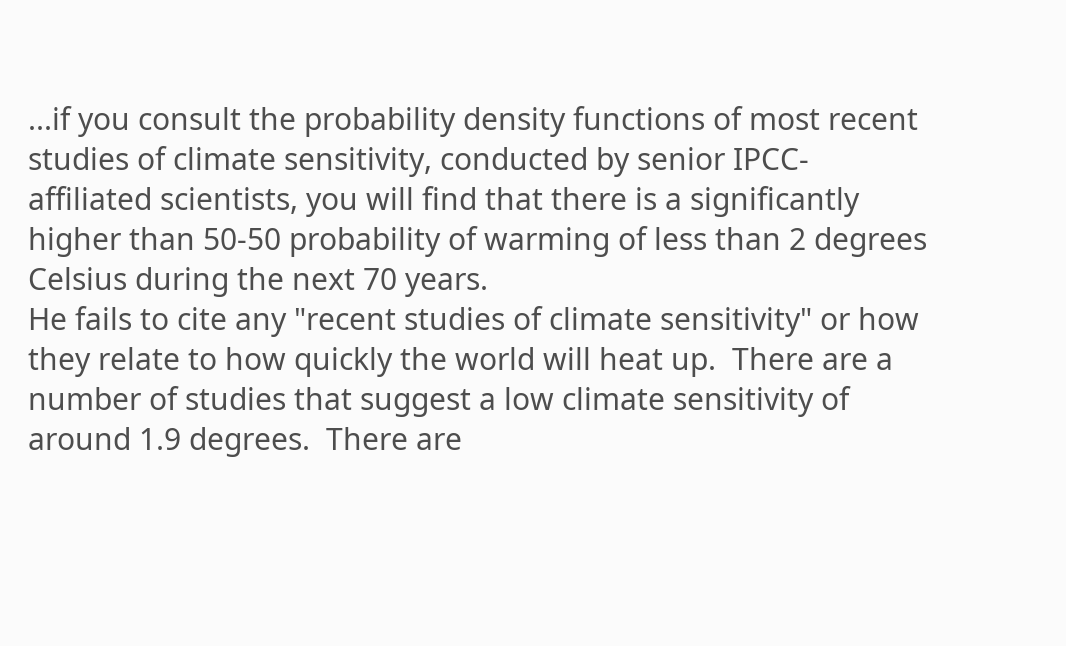...if you consult the probability density functions of most recent studies of climate sensitivity, conducted by senior IPCC-affiliated scientists, you will find that there is a significantly higher than 50-50 probability of warming of less than 2 degrees Celsius during the next 70 years.
He fails to cite any "recent studies of climate sensitivity" or how they relate to how quickly the world will heat up.  There are a number of studies that suggest a low climate sensitivity of around 1.9 degrees.  There are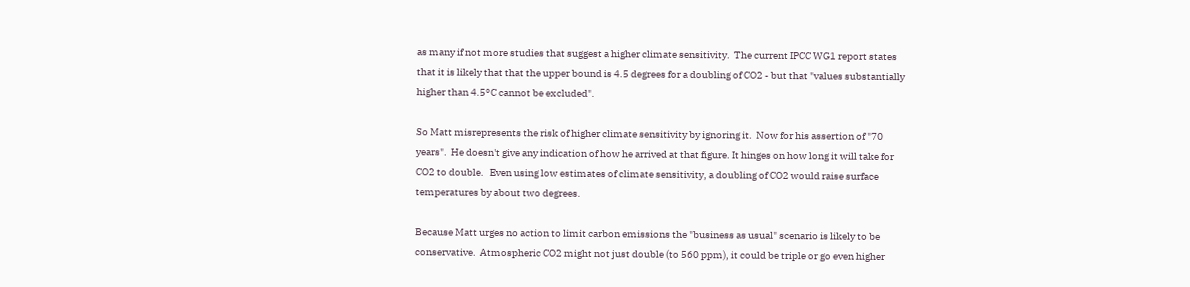as many if not more studies that suggest a higher climate sensitivity.  The current IPCC WG1 report states that it is likely that that the upper bound is 4.5 degrees for a doubling of CO2 - but that "values substantially higher than 4.5°C cannot be excluded".

So Matt misrepresents the risk of higher climate sensitivity by ignoring it.  Now for his assertion of "70 years".  He doesn't give any indication of how he arrived at that figure. It hinges on how long it will take for CO2 to double.   Even using low estimates of climate sensitivity, a doubling of CO2 would raise surface temperatures by about two degrees.

Because Matt urges no action to limit carbon emissions the "business as usual" scenario is likely to be conservative.  Atmospheric CO2 might not just double (to 560 ppm), it could be triple or go even higher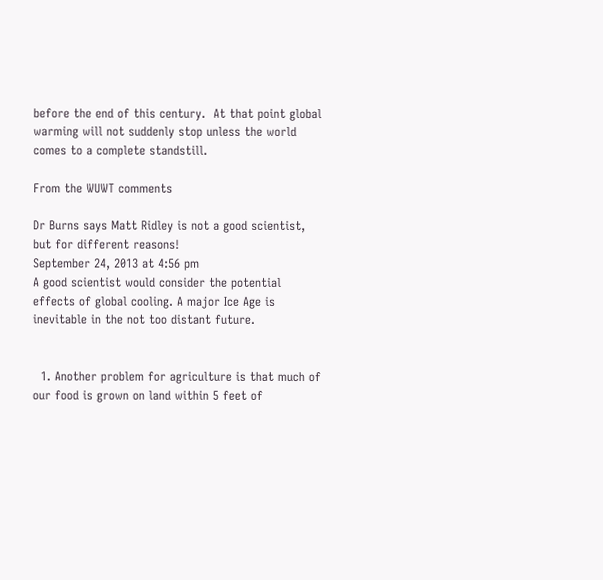before the end of this century.  At that point global warming will not suddenly stop unless the world comes to a complete standstill.

From the WUWT comments

Dr Burns says Matt Ridley is not a good scientist, but for different reasons!
September 24, 2013 at 4:56 pm
A good scientist would consider the potential effects of global cooling. A major Ice Age is inevitable in the not too distant future.


  1. Another problem for agriculture is that much of our food is grown on land within 5 feet of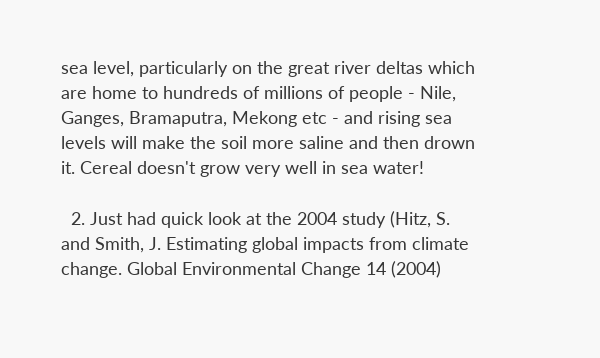sea level, particularly on the great river deltas which are home to hundreds of millions of people - Nile, Ganges, Bramaputra, Mekong etc - and rising sea levels will make the soil more saline and then drown it. Cereal doesn't grow very well in sea water!

  2. Just had quick look at the 2004 study (Hitz, S. and Smith, J. Estimating global impacts from climate change. Global Environmental Change 14 (2004)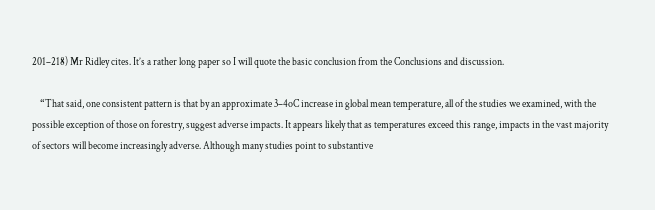201–218) Mr Ridley cites. It’s a rather long paper so I will quote the basic conclusion from the Conclusions and discussion.

    “That said, one consistent pattern is that by an approximate 3–4oC increase in global mean temperature, all of the studies we examined, with the possible exception of those on forestry, suggest adverse impacts. It appears likely that as temperatures exceed this range, impacts in the vast majority of sectors will become increasingly adverse. Although many studies point to substantive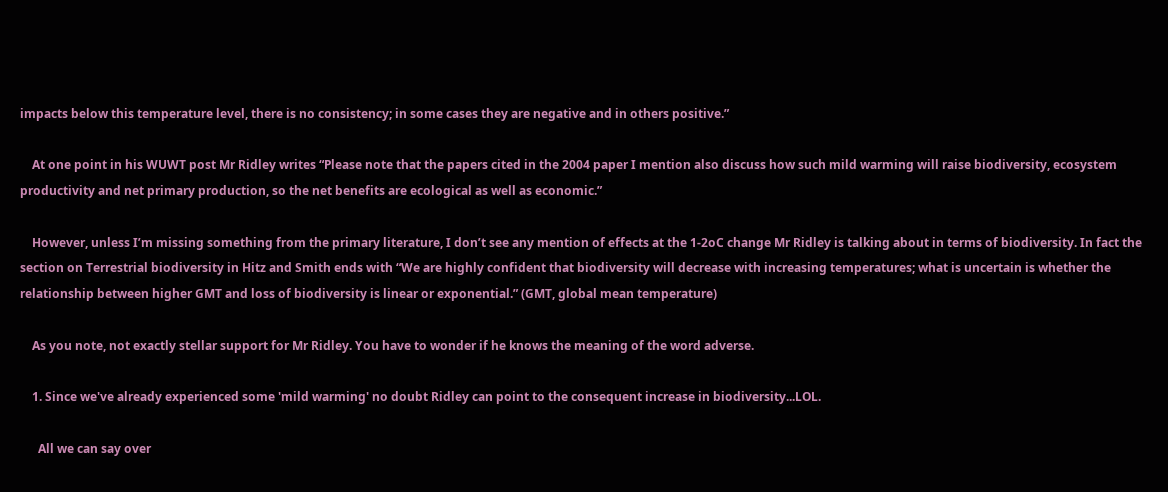impacts below this temperature level, there is no consistency; in some cases they are negative and in others positive.”

    At one point in his WUWT post Mr Ridley writes “Please note that the papers cited in the 2004 paper I mention also discuss how such mild warming will raise biodiversity, ecosystem productivity and net primary production, so the net benefits are ecological as well as economic.”

    However, unless I’m missing something from the primary literature, I don’t see any mention of effects at the 1-2oC change Mr Ridley is talking about in terms of biodiversity. In fact the section on Terrestrial biodiversity in Hitz and Smith ends with “We are highly confident that biodiversity will decrease with increasing temperatures; what is uncertain is whether the relationship between higher GMT and loss of biodiversity is linear or exponential.” (GMT, global mean temperature)

    As you note, not exactly stellar support for Mr Ridley. You have to wonder if he knows the meaning of the word adverse.

    1. Since we've already experienced some 'mild warming' no doubt Ridley can point to the consequent increase in biodiversity...LOL.

      All we can say over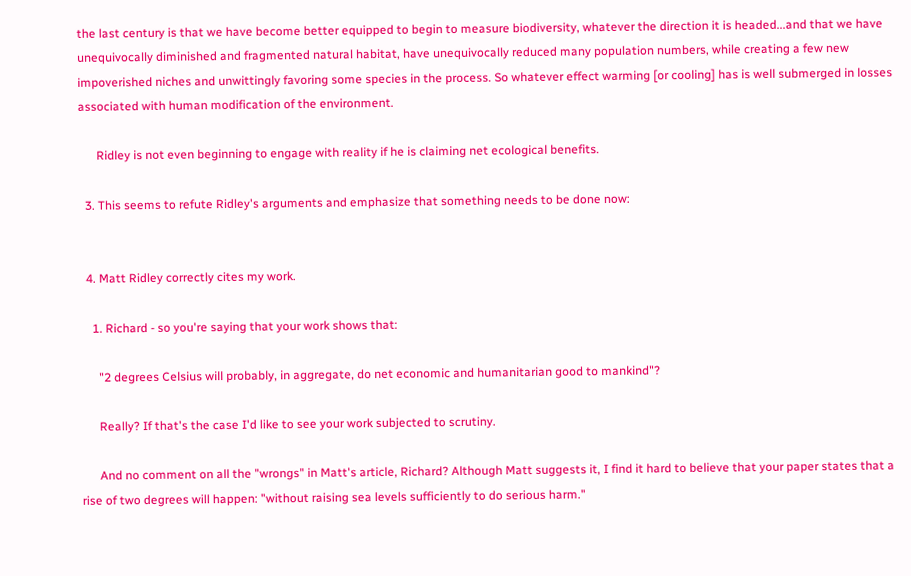the last century is that we have become better equipped to begin to measure biodiversity, whatever the direction it is headed...and that we have unequivocally diminished and fragmented natural habitat, have unequivocally reduced many population numbers, while creating a few new impoverished niches and unwittingly favoring some species in the process. So whatever effect warming [or cooling] has is well submerged in losses associated with human modification of the environment.

      Ridley is not even beginning to engage with reality if he is claiming net ecological benefits.

  3. This seems to refute Ridley's arguments and emphasize that something needs to be done now:


  4. Matt Ridley correctly cites my work.

    1. Richard - so you're saying that your work shows that:

      "2 degrees Celsius will probably, in aggregate, do net economic and humanitarian good to mankind"?

      Really? If that's the case I'd like to see your work subjected to scrutiny.

      And no comment on all the "wrongs" in Matt's article, Richard? Although Matt suggests it, I find it hard to believe that your paper states that a rise of two degrees will happen: "without raising sea levels sufficiently to do serious harm."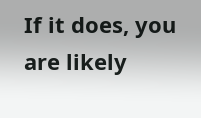If it does, you are likely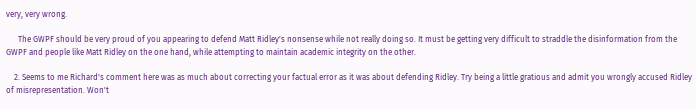very, very wrong.

      The GWPF should be very proud of you appearing to defend Matt Ridley's nonsense while not really doing so. It must be getting very difficult to straddle the disinformation from the GWPF and people like Matt Ridley on the one hand, while attempting to maintain academic integrity on the other.

    2. Seems to me Richard's comment here was as much about correcting your factual error as it was about defending Ridley. Try being a little gratious and admit you wrongly accused Ridley of misrepresentation. Won't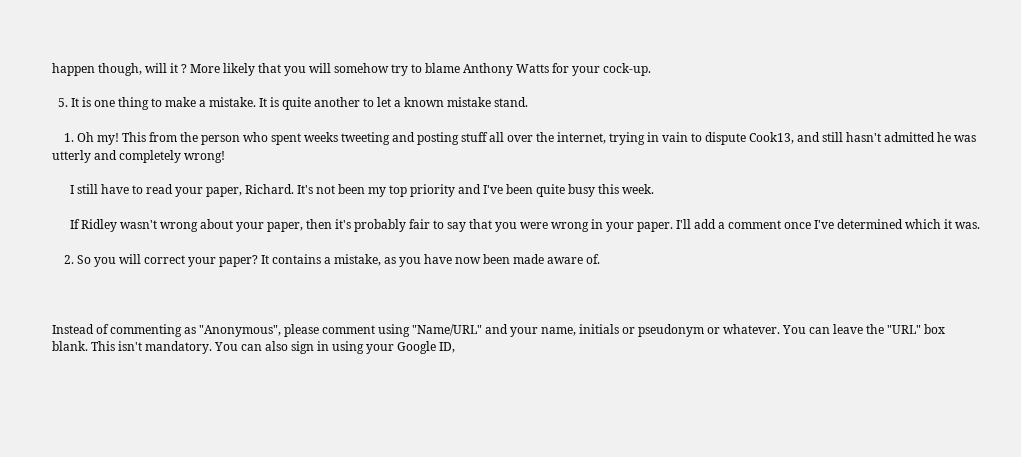happen though, will it ? More likely that you will somehow try to blame Anthony Watts for your cock-up.

  5. It is one thing to make a mistake. It is quite another to let a known mistake stand.

    1. Oh my! This from the person who spent weeks tweeting and posting stuff all over the internet, trying in vain to dispute Cook13, and still hasn't admitted he was utterly and completely wrong!

      I still have to read your paper, Richard. It's not been my top priority and I've been quite busy this week.

      If Ridley wasn't wrong about your paper, then it's probably fair to say that you were wrong in your paper. I'll add a comment once I've determined which it was.

    2. So you will correct your paper? It contains a mistake, as you have now been made aware of.



Instead of commenting as "Anonymous", please comment using "Name/URL" and your name, initials or pseudonym or whatever. You can leave the "URL" box blank. This isn't mandatory. You can also sign in using your Google ID,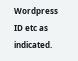Wordpress ID etc as indicated.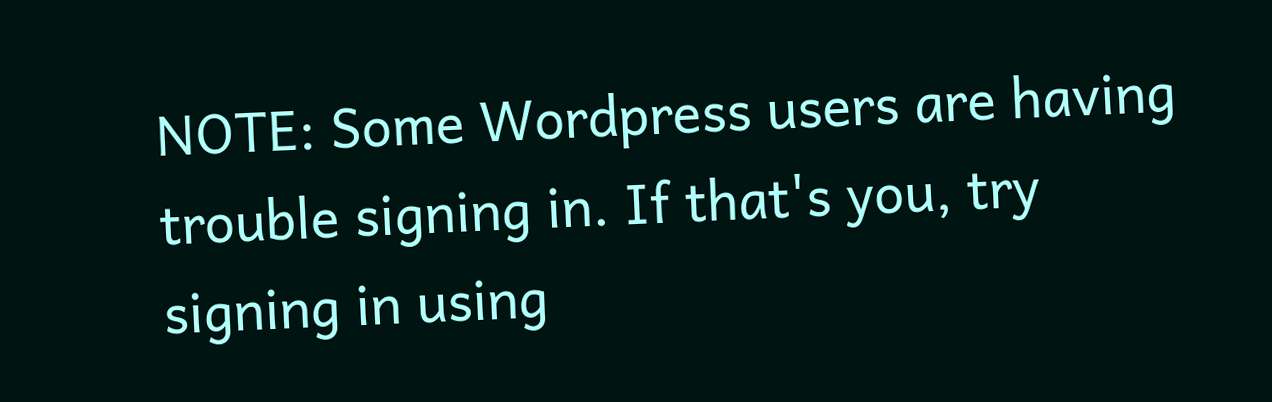NOTE: Some Wordpress users are having trouble signing in. If that's you, try signing in using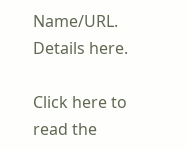Name/URL. Details here.

Click here to read the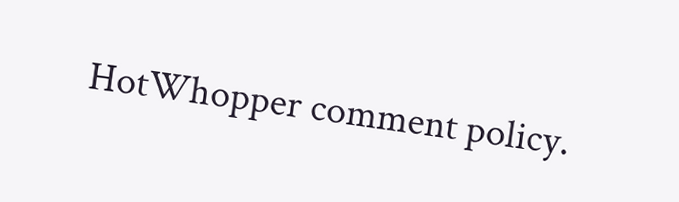HotWhopper comment policy.